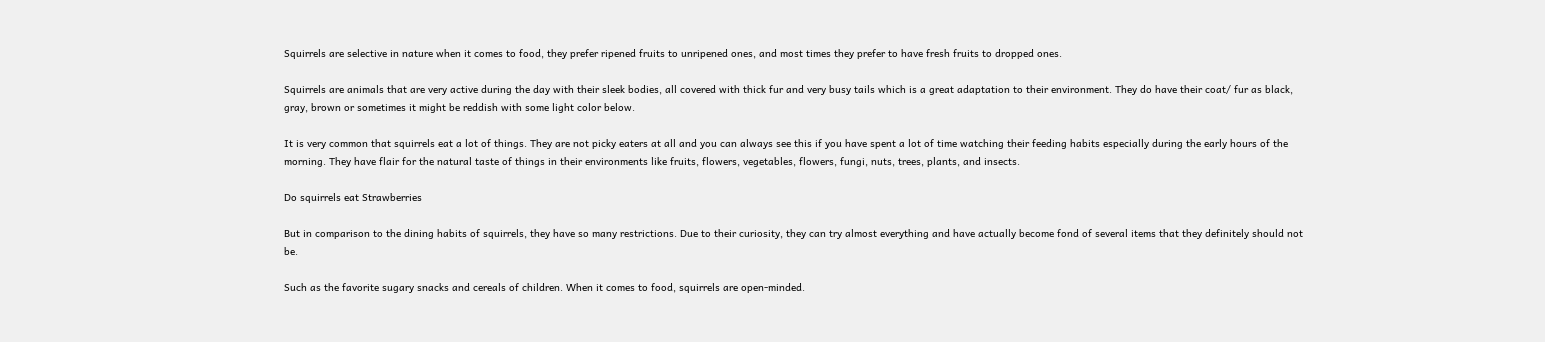Squirrels are selective in nature when it comes to food, they prefer ripened fruits to unripened ones, and most times they prefer to have fresh fruits to dropped ones.

Squirrels are animals that are very active during the day with their sleek bodies, all covered with thick fur and very busy tails which is a great adaptation to their environment. They do have their coat/ fur as black, gray, brown or sometimes it might be reddish with some light color below.

It is very common that squirrels eat a lot of things. They are not picky eaters at all and you can always see this if you have spent a lot of time watching their feeding habits especially during the early hours of the morning. They have flair for the natural taste of things in their environments like fruits, flowers, vegetables, flowers, fungi, nuts, trees, plants, and insects.

Do squirrels eat Strawberries

But in comparison to the dining habits of squirrels, they have so many restrictions. Due to their curiosity, they can try almost everything and have actually become fond of several items that they definitely should not be.

Such as the favorite sugary snacks and cereals of children. When it comes to food, squirrels are open-minded.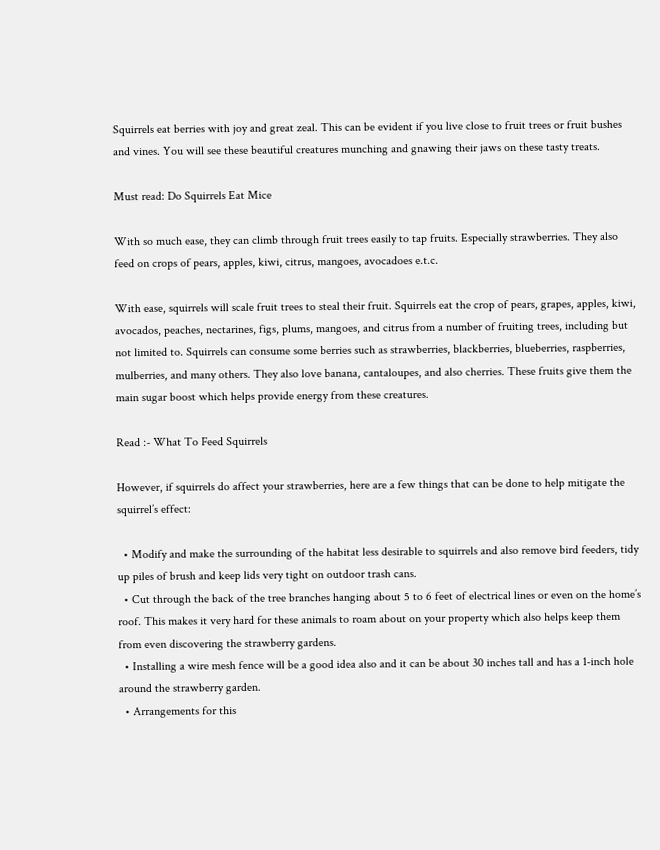Squirrels eat berries with joy and great zeal. This can be evident if you live close to fruit trees or fruit bushes and vines. You will see these beautiful creatures munching and gnawing their jaws on these tasty treats.

Must read: Do Squirrels Eat Mice

With so much ease, they can climb through fruit trees easily to tap fruits. Especially strawberries. They also feed on crops of pears, apples, kiwi, citrus, mangoes, avocadoes e.t.c.

With ease, squirrels will scale fruit trees to steal their fruit. Squirrels eat the crop of pears, grapes, apples, kiwi, avocados, peaches, nectarines, figs, plums, mangoes, and citrus from a number of fruiting trees, including but not limited to. Squirrels can consume some berries such as strawberries, blackberries, blueberries, raspberries, mulberries, and many others. They also love banana, cantaloupes, and also cherries. These fruits give them the main sugar boost which helps provide energy from these creatures.

Read :- What To Feed Squirrels

However, if squirrels do affect your strawberries, here are a few things that can be done to help mitigate the squirrel’s effect:

  • Modify and make the surrounding of the habitat less desirable to squirrels and also remove bird feeders, tidy up piles of brush and keep lids very tight on outdoor trash cans.
  • Cut through the back of the tree branches hanging about 5 to 6 feet of electrical lines or even on the home’s roof. This makes it very hard for these animals to roam about on your property which also helps keep them from even discovering the strawberry gardens.
  • Installing a wire mesh fence will be a good idea also and it can be about 30 inches tall and has a 1-inch hole around the strawberry garden.
  • Arrangements for this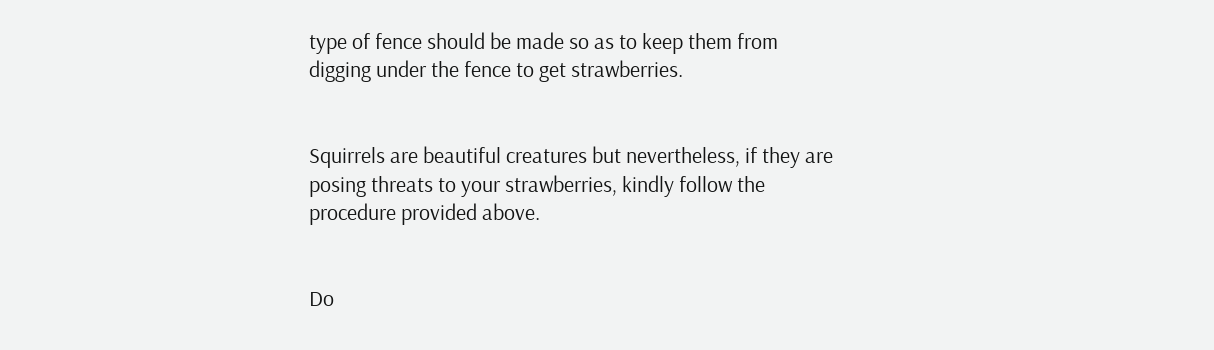type of fence should be made so as to keep them from digging under the fence to get strawberries.


Squirrels are beautiful creatures but nevertheless, if they are posing threats to your strawberries, kindly follow the procedure provided above.


Do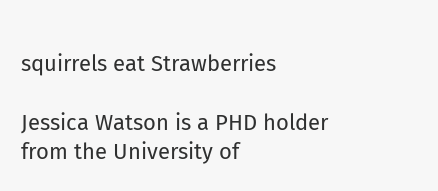squirrels eat Strawberries

Jessica Watson is a PHD holder from the University of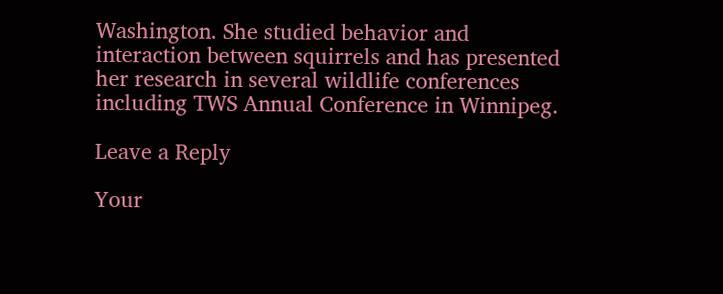Washington. She studied behavior and interaction between squirrels and has presented her research in several wildlife conferences including TWS Annual Conference in Winnipeg.

Leave a Reply

Your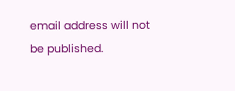email address will not be published.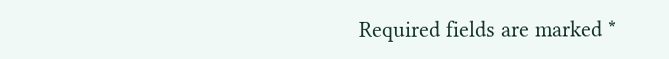Required fields are marked *